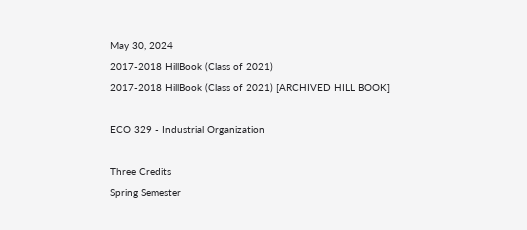May 30, 2024
2017-2018 HillBook (Class of 2021)
2017-2018 HillBook (Class of 2021) [ARCHIVED HILL BOOK]

ECO 329 - Industrial Organization

Three Credits
Spring Semester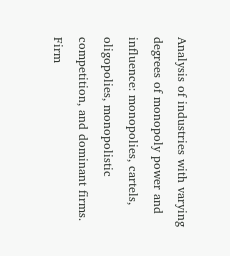Analysis of industries with varying degrees of monopoly power and influence: monopolies, cartels, oligopolies, monopolistic competition, and dominant firms.  Firm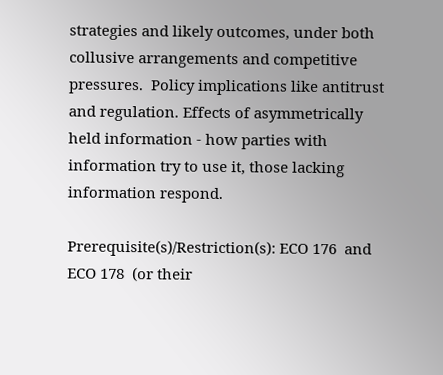strategies and likely outcomes, under both collusive arrangements and competitive pressures.  Policy implications like antitrust and regulation. Effects of asymmetrically held information - how parties with information try to use it, those lacking information respond.

Prerequisite(s)/Restriction(s): ECO 176  and ECO 178  (or their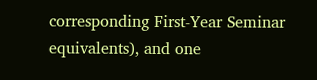corresponding First-Year Seminar equivalents), and one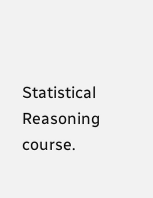Statistical Reasoning course.